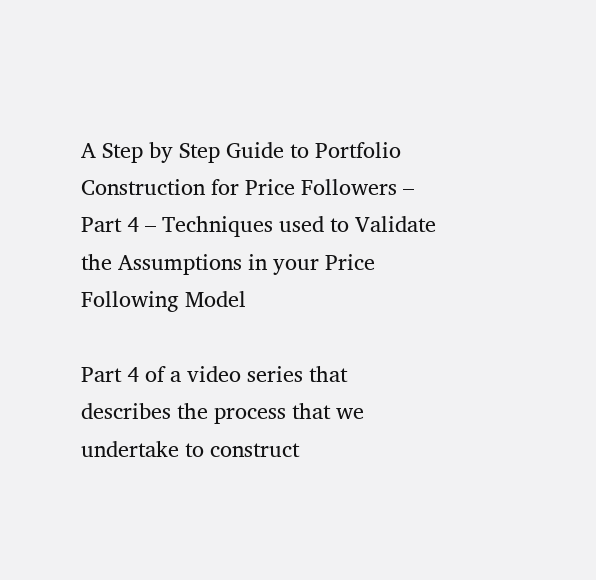A Step by Step Guide to Portfolio Construction for Price Followers – Part 4 – Techniques used to Validate the Assumptions in your Price Following Model

Part 4 of a video series that describes the process that we undertake to construct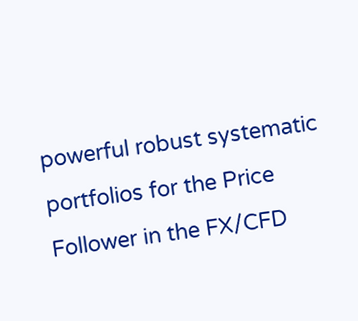powerful robust systematic portfolios for the Price Follower in the FX/CFD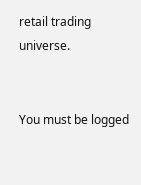retail trading universe.


You must be logged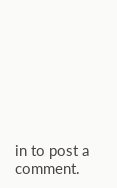in to post a comment.